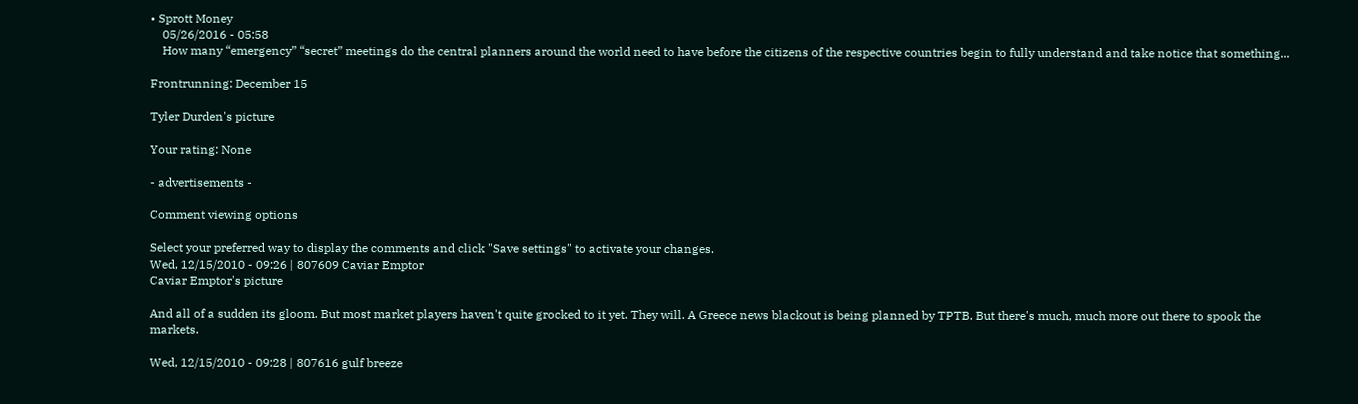• Sprott Money
    05/26/2016 - 05:58
    How many “emergency” “secret” meetings do the central planners around the world need to have before the citizens of the respective countries begin to fully understand and take notice that something...

Frontrunning: December 15

Tyler Durden's picture

Your rating: None

- advertisements -

Comment viewing options

Select your preferred way to display the comments and click "Save settings" to activate your changes.
Wed, 12/15/2010 - 09:26 | 807609 Caviar Emptor
Caviar Emptor's picture

And all of a sudden its gloom. But most market players haven't quite grocked to it yet. They will. A Greece news blackout is being planned by TPTB. But there's much, much more out there to spook the markets.

Wed, 12/15/2010 - 09:28 | 807616 gulf breeze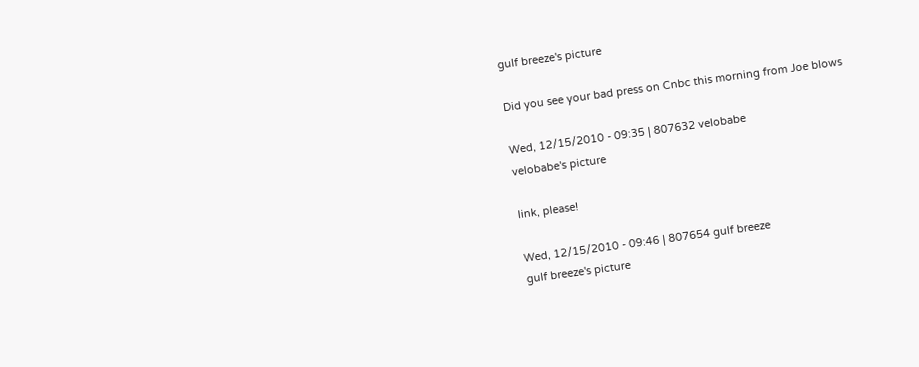gulf breeze's picture

Did you see your bad press on Cnbc this morning from Joe blows

Wed, 12/15/2010 - 09:35 | 807632 velobabe
velobabe's picture

link, please!

Wed, 12/15/2010 - 09:46 | 807654 gulf breeze
gulf breeze's picture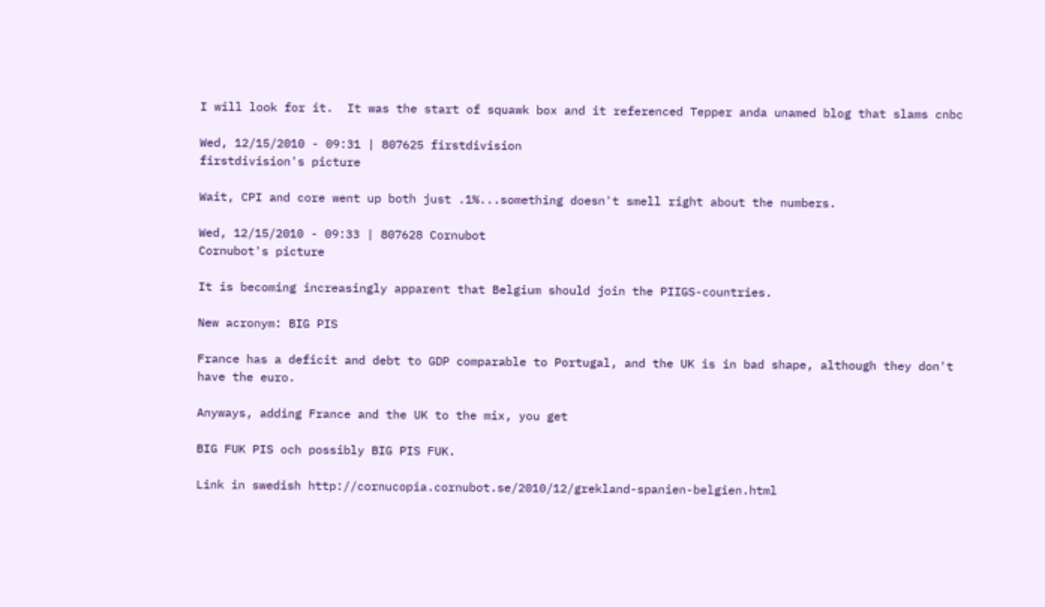I will look for it.  It was the start of squawk box and it referenced Tepper anda unamed blog that slams cnbc

Wed, 12/15/2010 - 09:31 | 807625 firstdivision
firstdivision's picture

Wait, CPI and core went up both just .1%...something doesn't smell right about the numbers.

Wed, 12/15/2010 - 09:33 | 807628 Cornubot
Cornubot's picture

It is becoming increasingly apparent that Belgium should join the PIIGS-countries.

New acronym: BIG PIS

France has a deficit and debt to GDP comparable to Portugal, and the UK is in bad shape, although they don't have the euro.

Anyways, adding France and the UK to the mix, you get

BIG FUK PIS och possibly BIG PIS FUK.

Link in swedish http://cornucopia.cornubot.se/2010/12/grekland-spanien-belgien.html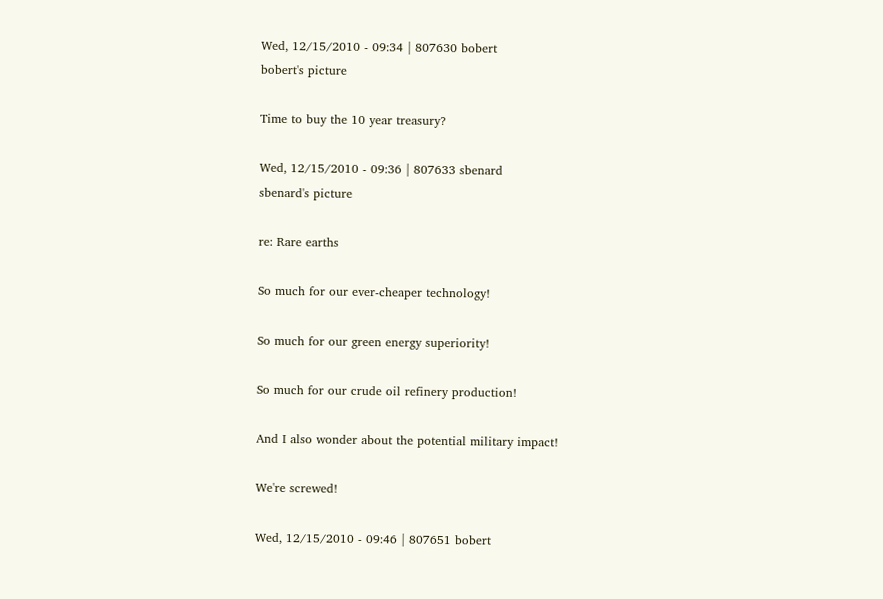Wed, 12/15/2010 - 09:34 | 807630 bobert
bobert's picture

Time to buy the 10 year treasury?

Wed, 12/15/2010 - 09:36 | 807633 sbenard
sbenard's picture

re: Rare earths

So much for our ever-cheaper technology!

So much for our green energy superiority!

So much for our crude oil refinery production!

And I also wonder about the potential military impact!

We're screwed!

Wed, 12/15/2010 - 09:46 | 807651 bobert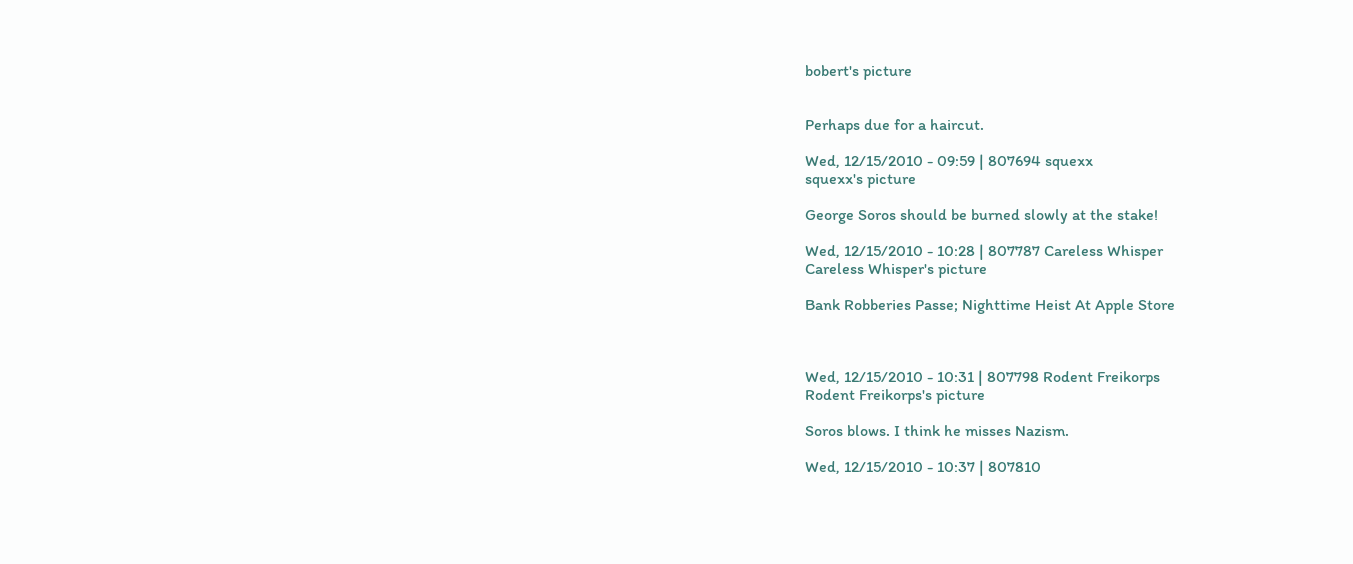bobert's picture


Perhaps due for a haircut.

Wed, 12/15/2010 - 09:59 | 807694 squexx
squexx's picture

George Soros should be burned slowly at the stake!

Wed, 12/15/2010 - 10:28 | 807787 Careless Whisper
Careless Whisper's picture

Bank Robberies Passe; Nighttime Heist At Apple Store



Wed, 12/15/2010 - 10:31 | 807798 Rodent Freikorps
Rodent Freikorps's picture

Soros blows. I think he misses Nazism.

Wed, 12/15/2010 - 10:37 | 807810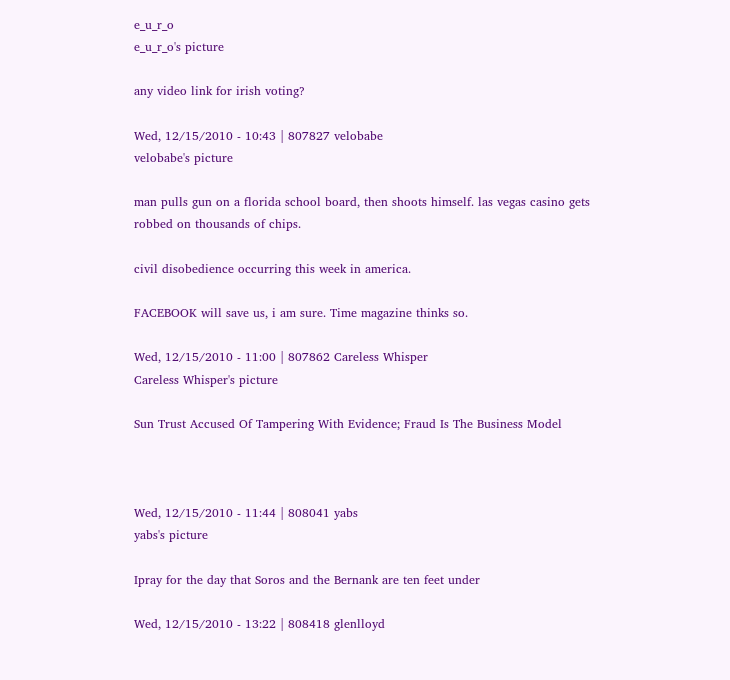e_u_r_o
e_u_r_o's picture

any video link for irish voting?

Wed, 12/15/2010 - 10:43 | 807827 velobabe
velobabe's picture

man pulls gun on a florida school board, then shoots himself. las vegas casino gets robbed on thousands of chips.

civil disobedience occurring this week in america.

FACEBOOK will save us, i am sure. Time magazine thinks so.

Wed, 12/15/2010 - 11:00 | 807862 Careless Whisper
Careless Whisper's picture

Sun Trust Accused Of Tampering With Evidence; Fraud Is The Business Model



Wed, 12/15/2010 - 11:44 | 808041 yabs
yabs's picture

Ipray for the day that Soros and the Bernank are ten feet under

Wed, 12/15/2010 - 13:22 | 808418 glenlloyd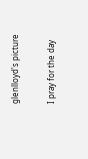glenlloyd's picture

I pray for the day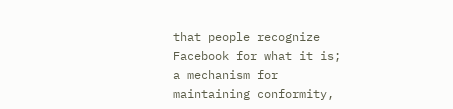that people recognize Facebook for what it is; a mechanism for maintaining conformity,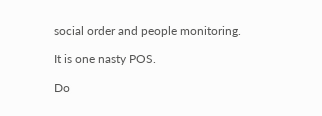social order and people monitoring.

It is one nasty POS.

Do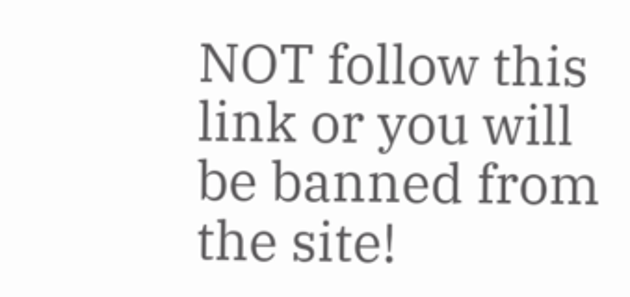NOT follow this link or you will be banned from the site!